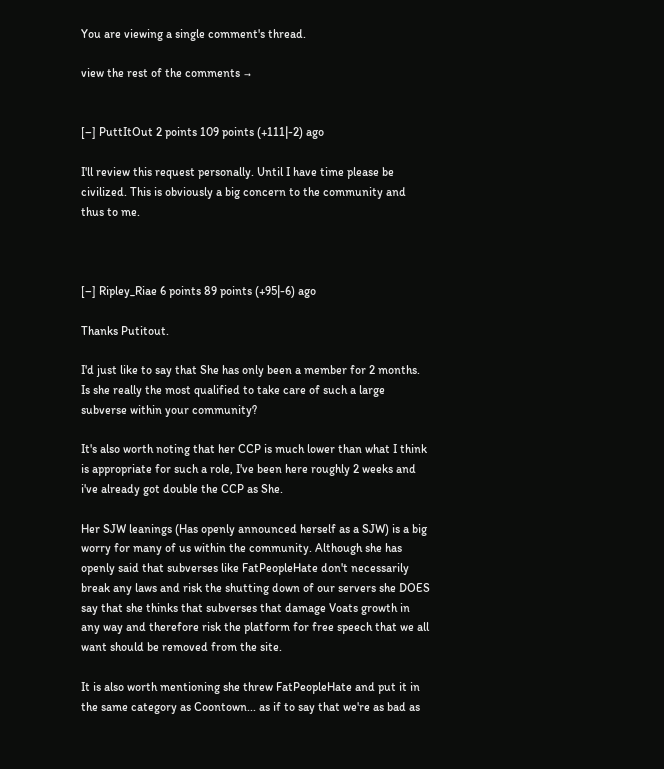You are viewing a single comment's thread.

view the rest of the comments →


[–] PuttItOut 2 points 109 points (+111|-2) ago

I'll review this request personally. Until I have time please be civilized. This is obviously a big concern to the community and thus to me.



[–] Ripley_Riae 6 points 89 points (+95|-6) ago

Thanks Putitout.

I'd just like to say that She has only been a member for 2 months. Is she really the most qualified to take care of such a large subverse within your community?

It's also worth noting that her CCP is much lower than what I think is appropriate for such a role, I've been here roughly 2 weeks and i've already got double the CCP as She.

Her SJW leanings (Has openly announced herself as a SJW) is a big worry for many of us within the community. Although she has openly said that subverses like FatPeopleHate don't necessarily break any laws and risk the shutting down of our servers she DOES say that she thinks that subverses that damage Voats growth in any way and therefore risk the platform for free speech that we all want should be removed from the site.

It is also worth mentioning she threw FatPeopleHate and put it in the same category as Coontown... as if to say that we're as bad as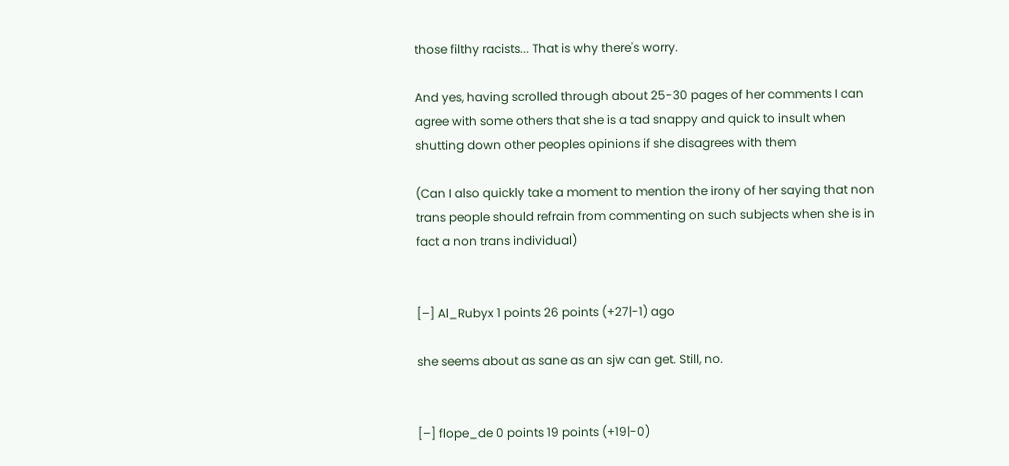those filthy racists... That is why there's worry.

And yes, having scrolled through about 25-30 pages of her comments I can agree with some others that she is a tad snappy and quick to insult when shutting down other peoples opinions if she disagrees with them

(Can I also quickly take a moment to mention the irony of her saying that non trans people should refrain from commenting on such subjects when she is in fact a non trans individual)


[–] Al_Rubyx 1 points 26 points (+27|-1) ago

she seems about as sane as an sjw can get. Still, no.


[–] flope_de 0 points 19 points (+19|-0)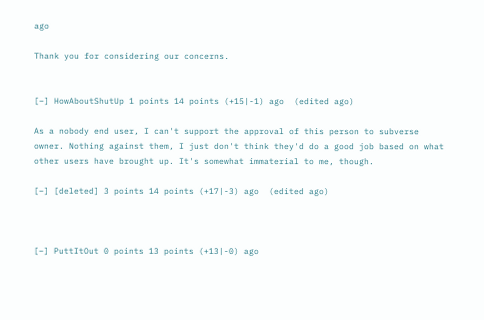ago

Thank you for considering our concerns.


[–] HowAboutShutUp 1 points 14 points (+15|-1) ago  (edited ago)

As a nobody end user, I can't support the approval of this person to subverse owner. Nothing against them, I just don't think they'd do a good job based on what other users have brought up. It's somewhat immaterial to me, though.

[–] [deleted] 3 points 14 points (+17|-3) ago  (edited ago)



[–] PuttItOut 0 points 13 points (+13|-0) ago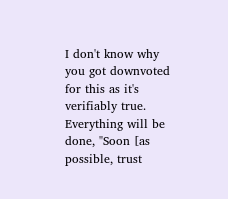I don't know why you got downvoted for this as it's verifiably true. Everything will be done, "Soon [as possible, trust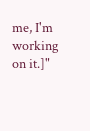me, I'm working on it.]"